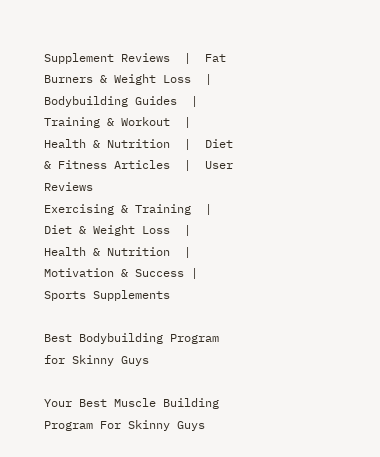Supplement Reviews  |  Fat Burners & Weight Loss  |  Bodybuilding Guides  |   Training & Workout  |  Health & Nutrition  |  Diet & Fitness Articles  |  User Reviews
Exercising & Training  |  Diet & Weight Loss  |  Health & Nutrition  | Motivation & Success | Sports Supplements

Best Bodybuilding Program for Skinny Guys

Your Best Muscle Building Program For Skinny Guys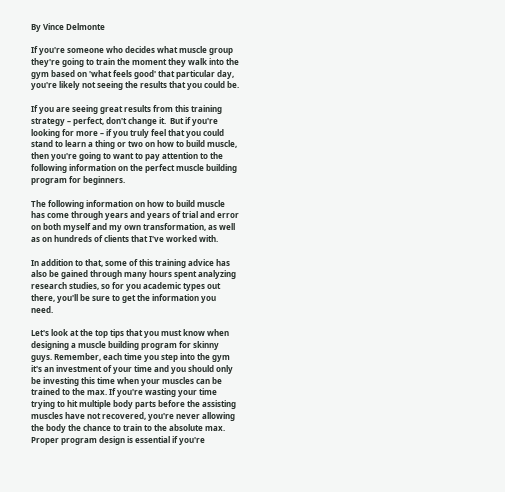By Vince Delmonte

If you're someone who decides what muscle group they're going to train the moment they walk into the gym based on 'what feels good' that particular day, you're likely not seeing the results that you could be.

If you are seeing great results from this training strategy – perfect, don't change it.  But if you're looking for more – if you truly feel that you could stand to learn a thing or two on how to build muscle, then you're going to want to pay attention to the following information on the perfect muscle building program for beginners.

The following information on how to build muscle has come through years and years of trial and error on both myself and my own transformation, as well as on hundreds of clients that I've worked with.

In addition to that, some of this training advice has also be gained through many hours spent analyzing research studies, so for you academic types out there, you'll be sure to get the information you need.

Let's look at the top tips that you must know when designing a muscle building program for skinny guys. Remember, each time you step into the gym it's an investment of your time and you should only be investing this time when your muscles can be trained to the max. If you're wasting your time trying to hit multiple body parts before the assisting muscles have not recovered, you're never allowing the body the chance to train to the absolute max.  Proper program design is essential if you're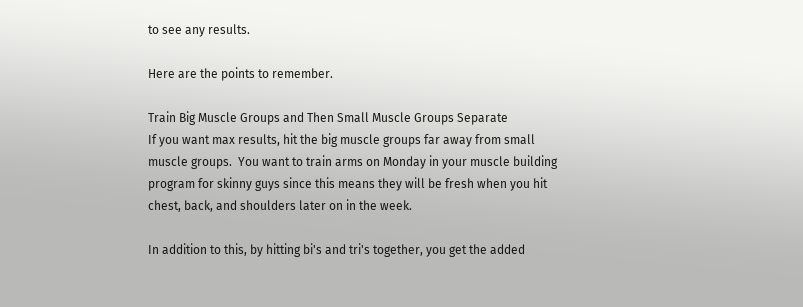to see any results.

Here are the points to remember.

Train Big Muscle Groups and Then Small Muscle Groups Separate
If you want max results, hit the big muscle groups far away from small muscle groups.  You want to train arms on Monday in your muscle building program for skinny guys since this means they will be fresh when you hit chest, back, and shoulders later on in the week.

In addition to this, by hitting bi's and tri's together, you get the added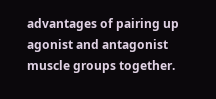advantages of pairing up agonist and antagonist muscle groups together.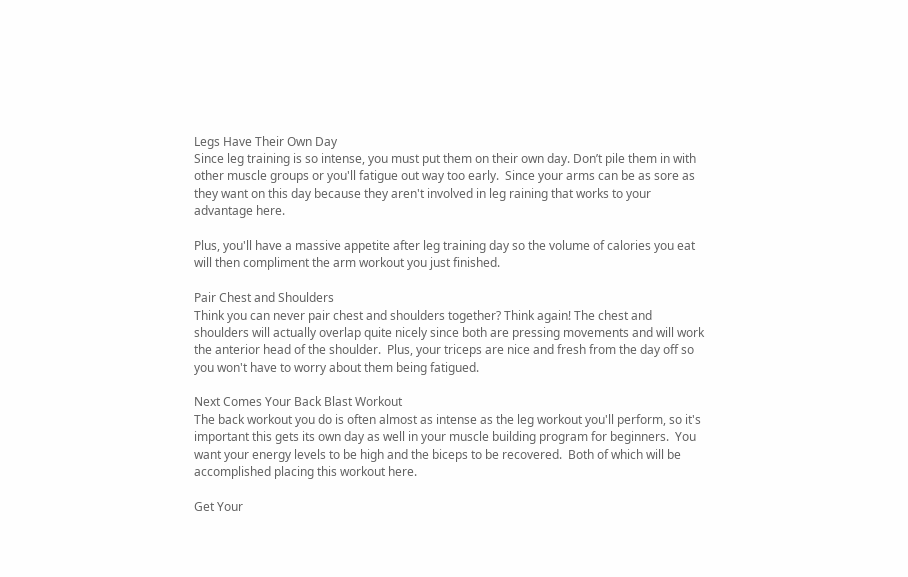Legs Have Their Own Day
Since leg training is so intense, you must put them on their own day. Don’t pile them in with other muscle groups or you'll fatigue out way too early.  Since your arms can be as sore as they want on this day because they aren't involved in leg raining that works to your advantage here.

Plus, you'll have a massive appetite after leg training day so the volume of calories you eat will then compliment the arm workout you just finished.

Pair Chest and Shoulders
Think you can never pair chest and shoulders together? Think again! The chest and shoulders will actually overlap quite nicely since both are pressing movements and will work the anterior head of the shoulder.  Plus, your triceps are nice and fresh from the day off so you won't have to worry about them being fatigued.

Next Comes Your Back Blast Workout
The back workout you do is often almost as intense as the leg workout you'll perform, so it's important this gets its own day as well in your muscle building program for beginners.  You want your energy levels to be high and the biceps to be recovered.  Both of which will be accomplished placing this workout here.

Get Your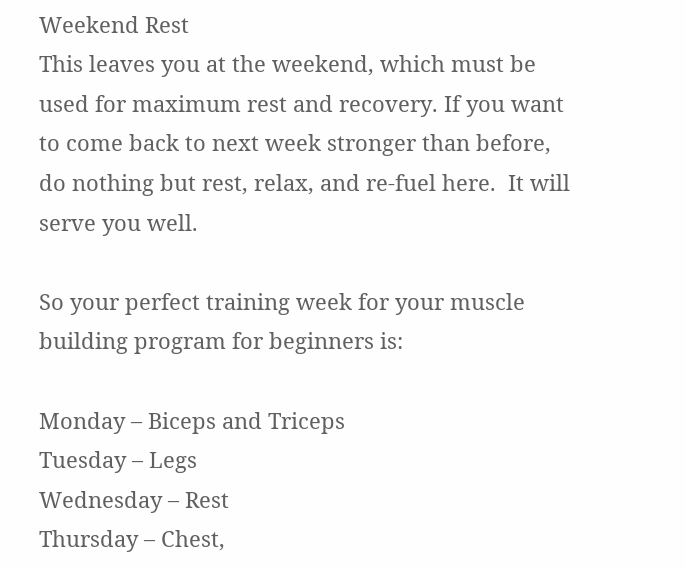Weekend Rest
This leaves you at the weekend, which must be used for maximum rest and recovery. If you want to come back to next week stronger than before, do nothing but rest, relax, and re-fuel here.  It will serve you well.

So your perfect training week for your muscle building program for beginners is:

Monday – Biceps and Triceps
Tuesday – Legs
Wednesday – Rest
Thursday – Chest,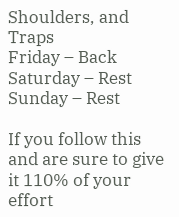Shoulders, and Traps
Friday – Back
Saturday – Rest
Sunday – Rest

If you follow this and are sure to give it 110% of your effort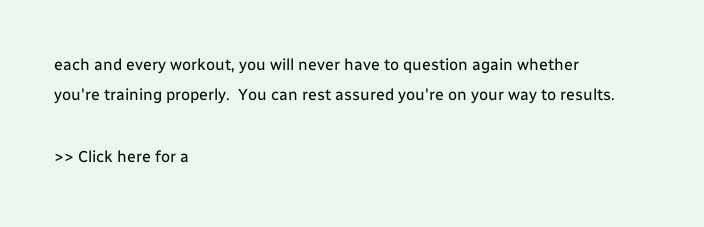each and every workout, you will never have to question again whether you're training properly.  You can rest assured you're on your way to results.

>> Click here for a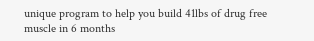unique program to help you build 41lbs of drug free muscle in 6 months